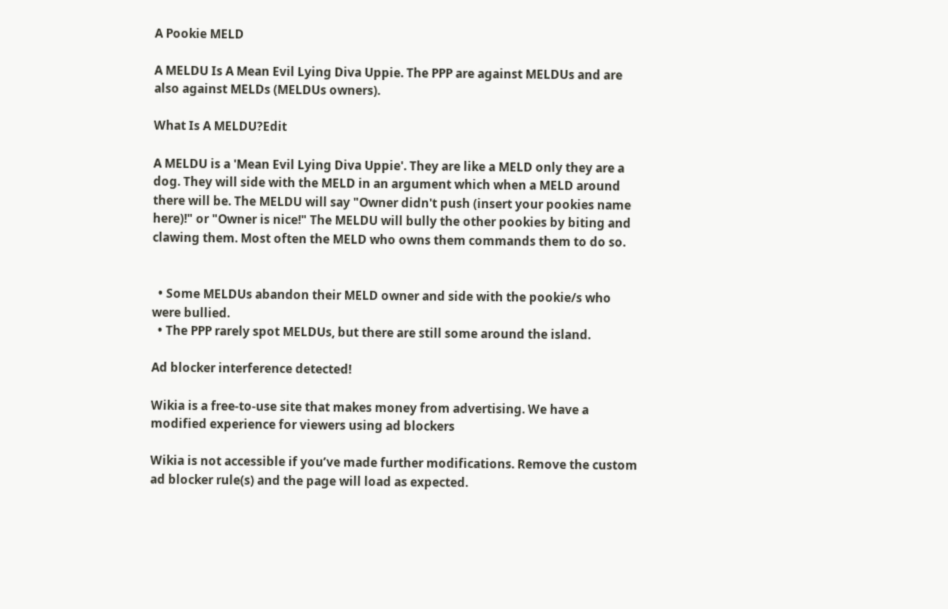A Pookie MELD

A MELDU Is A Mean Evil Lying Diva Uppie. The PPP are against MELDUs and are also against MELDs (MELDUs owners).

What Is A MELDU?Edit

A MELDU is a 'Mean Evil Lying Diva Uppie'. They are like a MELD only they are a dog. They will side with the MELD in an argument which when a MELD around there will be. The MELDU will say "Owner didn't push (insert your pookies name here)!" or "Owner is nice!" The MELDU will bully the other pookies by biting and clawing them. Most often the MELD who owns them commands them to do so.


  • Some MELDUs abandon their MELD owner and side with the pookie/s who were bullied.
  • The PPP rarely spot MELDUs, but there are still some around the island.

Ad blocker interference detected!

Wikia is a free-to-use site that makes money from advertising. We have a modified experience for viewers using ad blockers

Wikia is not accessible if you’ve made further modifications. Remove the custom ad blocker rule(s) and the page will load as expected.